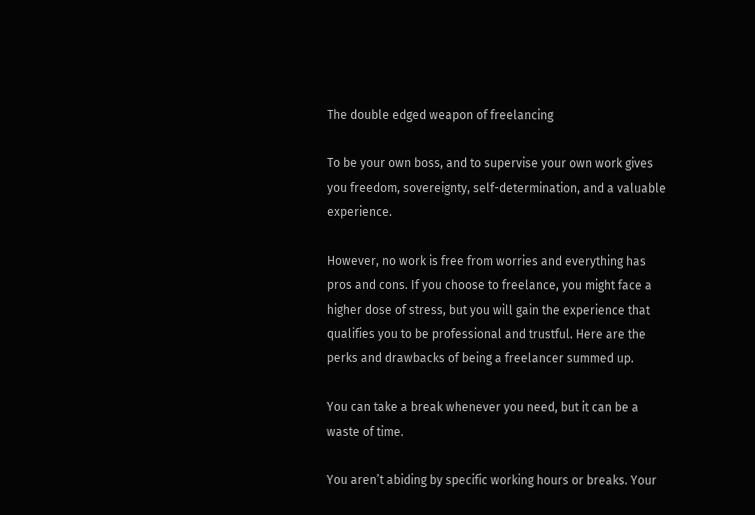The double edged weapon of freelancing

To be your own boss, and to supervise your own work gives you freedom, sovereignty, self-determination, and a valuable experience.

However, no work is free from worries and everything has pros and cons. If you choose to freelance, you might face a higher dose of stress, but you will gain the experience that qualifies you to be professional and trustful. Here are the perks and drawbacks of being a freelancer summed up.

You can take a break whenever you need, but it can be a waste of time.

You aren’t abiding by specific working hours or breaks. Your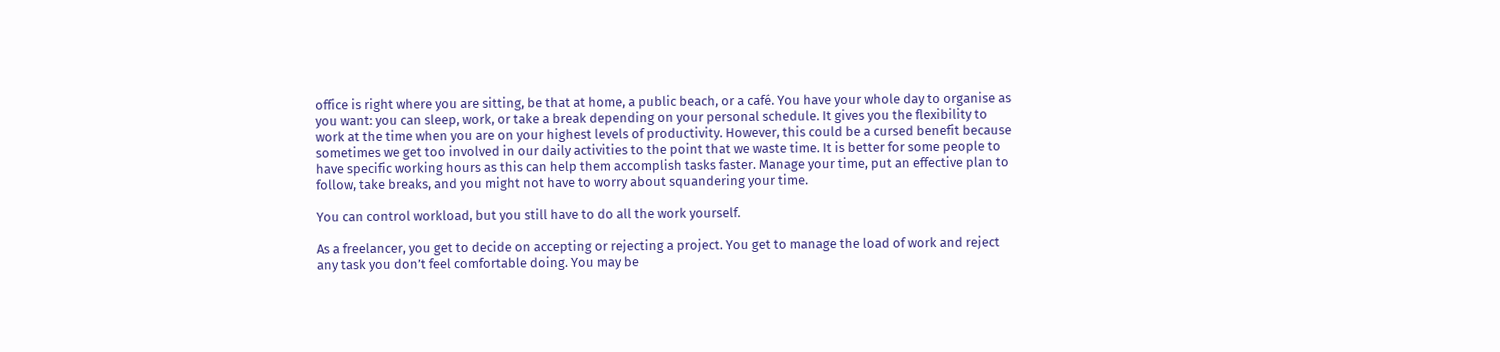office is right where you are sitting, be that at home, a public beach, or a café. You have your whole day to organise as you want: you can sleep, work, or take a break depending on your personal schedule. It gives you the flexibility to work at the time when you are on your highest levels of productivity. However, this could be a cursed benefit because sometimes we get too involved in our daily activities to the point that we waste time. It is better for some people to have specific working hours as this can help them accomplish tasks faster. Manage your time, put an effective plan to follow, take breaks, and you might not have to worry about squandering your time.

You can control workload, but you still have to do all the work yourself.

As a freelancer, you get to decide on accepting or rejecting a project. You get to manage the load of work and reject any task you don’t feel comfortable doing. You may be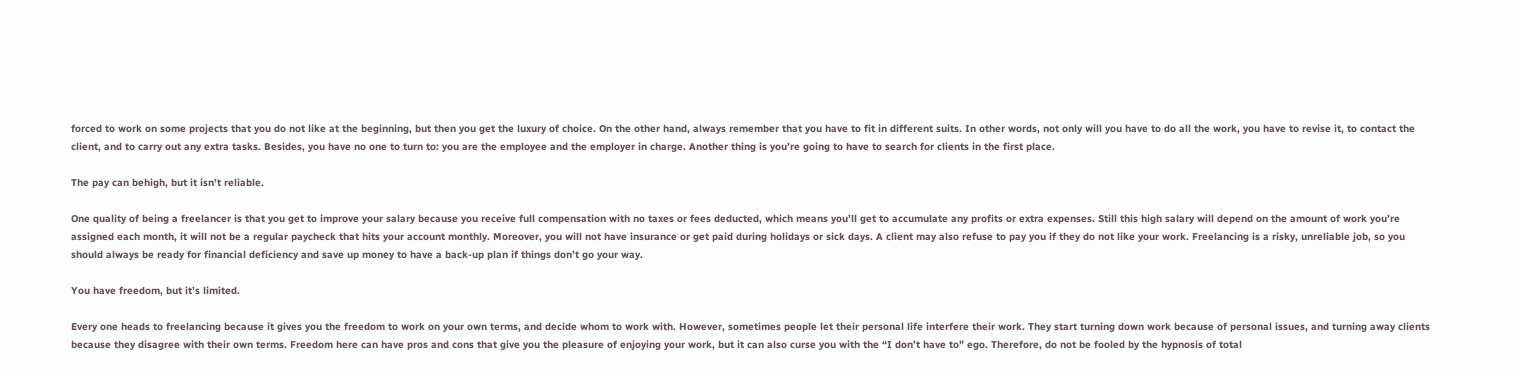forced to work on some projects that you do not like at the beginning, but then you get the luxury of choice. On the other hand, always remember that you have to fit in different suits. In other words, not only will you have to do all the work, you have to revise it, to contact the client, and to carry out any extra tasks. Besides, you have no one to turn to: you are the employee and the employer in charge. Another thing is you’re going to have to search for clients in the first place.

The pay can behigh, but it isn’t reliable.

One quality of being a freelancer is that you get to improve your salary because you receive full compensation with no taxes or fees deducted, which means you’ll get to accumulate any profits or extra expenses. Still this high salary will depend on the amount of work you’re assigned each month, it will not be a regular paycheck that hits your account monthly. Moreover, you will not have insurance or get paid during holidays or sick days. A client may also refuse to pay you if they do not like your work. Freelancing is a risky, unreliable job, so you should always be ready for financial deficiency and save up money to have a back-up plan if things don’t go your way.

You have freedom, but it’s limited.

Every one heads to freelancing because it gives you the freedom to work on your own terms, and decide whom to work with. However, sometimes people let their personal life interfere their work. They start turning down work because of personal issues, and turning away clients because they disagree with their own terms. Freedom here can have pros and cons that give you the pleasure of enjoying your work, but it can also curse you with the “I don’t have to” ego. Therefore, do not be fooled by the hypnosis of total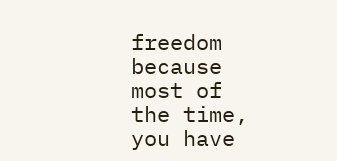freedom because most of the time, you have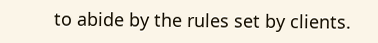to abide by the rules set by clients.